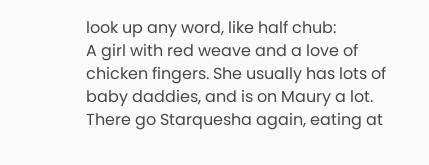look up any word, like half chub:
A girl with red weave and a love of chicken fingers. She usually has lots of baby daddies, and is on Maury a lot.
There go Starquesha again, eating at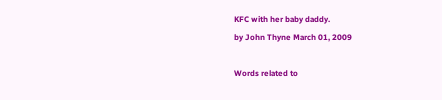KFC with her baby daddy.
by John Thyne March 01, 2009

Words related to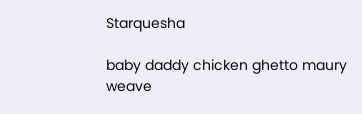Starquesha

baby daddy chicken ghetto maury weave